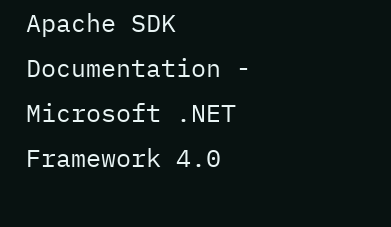Apache SDK Documentation - Microsoft .NET Framework 4.0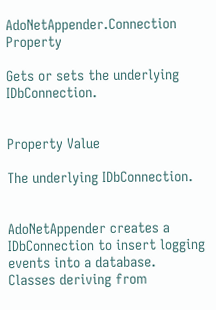AdoNetAppender.Connection Property

Gets or sets the underlying IDbConnection.


Property Value

The underlying IDbConnection.


AdoNetAppender creates a IDbConnection to insert logging events into a database. Classes deriving from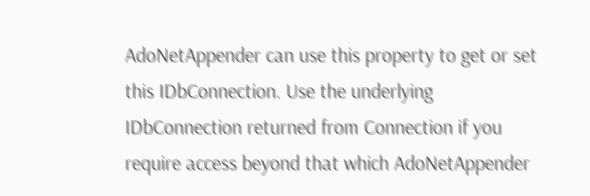AdoNetAppender can use this property to get or set this IDbConnection. Use the underlying IDbConnection returned from Connection if you require access beyond that which AdoNetAppender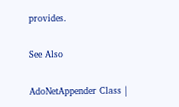provides.

See Also

AdoNetAppender Class |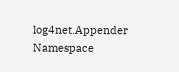log4net.Appender Namespace